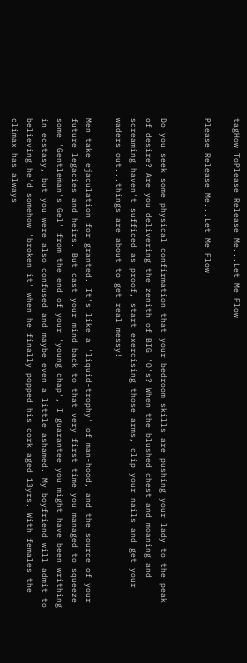tagHow ToPlease Release Me...Let Me Flow

Please Release Me...Let Me Flow


Do you seek some physical confirmation that your bedroom skills are pushing your lady to the peak of desire? Are you delivering the zenith of BIG 'O's? When the blushed chest and moaning and screaming haven't sufficed as proof, start exercising those arms, clip your nails and get your waders out...things are about to get real messy!

Men take ejaculation for granted. It's like a 'liquid-trophy' of man-hood, and the source of your future legacies and heirs. But cast your mind back to that very first time you managed to squeeze some 'Gentleman's Gel' from the end of your 'young chap', I guarantee you might have been writhing in ecstasy, but you were also confused and maybe even a little ashamed. My boyfriend will admit to believing he'd somehow 'broken it' when he finally popped his cork aged 13yrs. With females the climax has always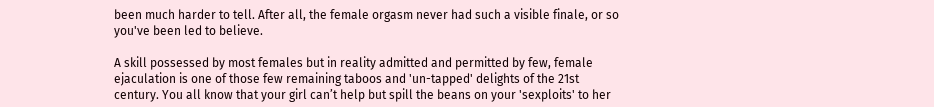been much harder to tell. After all, the female orgasm never had such a visible finale, or so you've been led to believe.

A skill possessed by most females but in reality admitted and permitted by few, female ejaculation is one of those few remaining taboos and 'un-tapped' delights of the 21st century. You all know that your girl can’t help but spill the beans on your 'sexploits' to her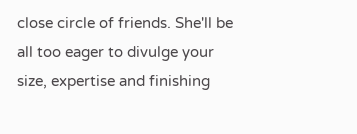close circle of friends. She'll be all too eager to divulge your size, expertise and finishing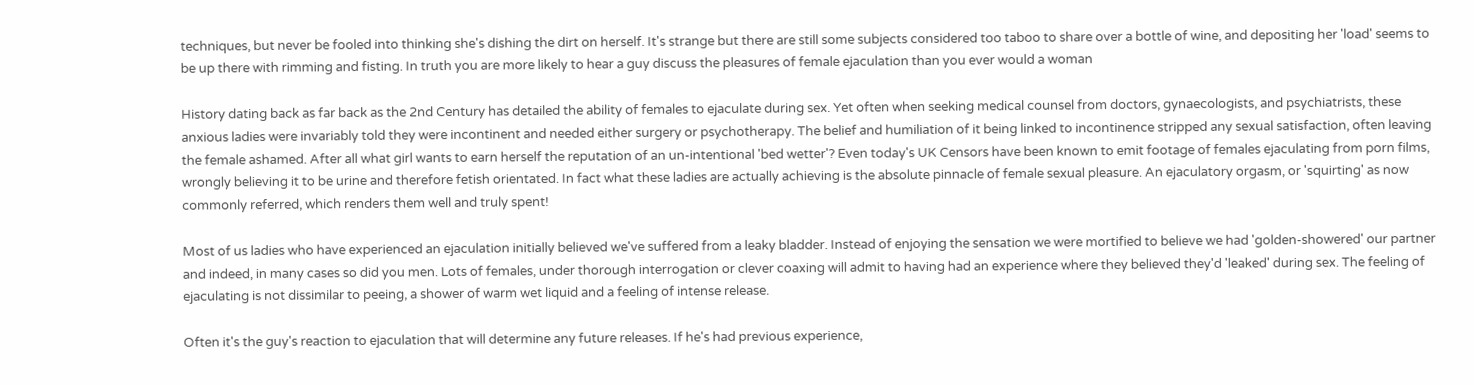techniques, but never be fooled into thinking she's dishing the dirt on herself. It's strange but there are still some subjects considered too taboo to share over a bottle of wine, and depositing her 'load' seems to be up there with rimming and fisting. In truth you are more likely to hear a guy discuss the pleasures of female ejaculation than you ever would a woman

History dating back as far back as the 2nd Century has detailed the ability of females to ejaculate during sex. Yet often when seeking medical counsel from doctors, gynaecologists, and psychiatrists, these anxious ladies were invariably told they were incontinent and needed either surgery or psychotherapy. The belief and humiliation of it being linked to incontinence stripped any sexual satisfaction, often leaving the female ashamed. After all what girl wants to earn herself the reputation of an un-intentional 'bed wetter'? Even today's UK Censors have been known to emit footage of females ejaculating from porn films, wrongly believing it to be urine and therefore fetish orientated. In fact what these ladies are actually achieving is the absolute pinnacle of female sexual pleasure. An ejaculatory orgasm, or 'squirting' as now commonly referred, which renders them well and truly spent!

Most of us ladies who have experienced an ejaculation initially believed we've suffered from a leaky bladder. Instead of enjoying the sensation we were mortified to believe we had 'golden-showered' our partner and indeed, in many cases so did you men. Lots of females, under thorough interrogation or clever coaxing will admit to having had an experience where they believed they'd 'leaked' during sex. The feeling of ejaculating is not dissimilar to peeing, a shower of warm wet liquid and a feeling of intense release.

Often it's the guy's reaction to ejaculation that will determine any future releases. If he's had previous experience,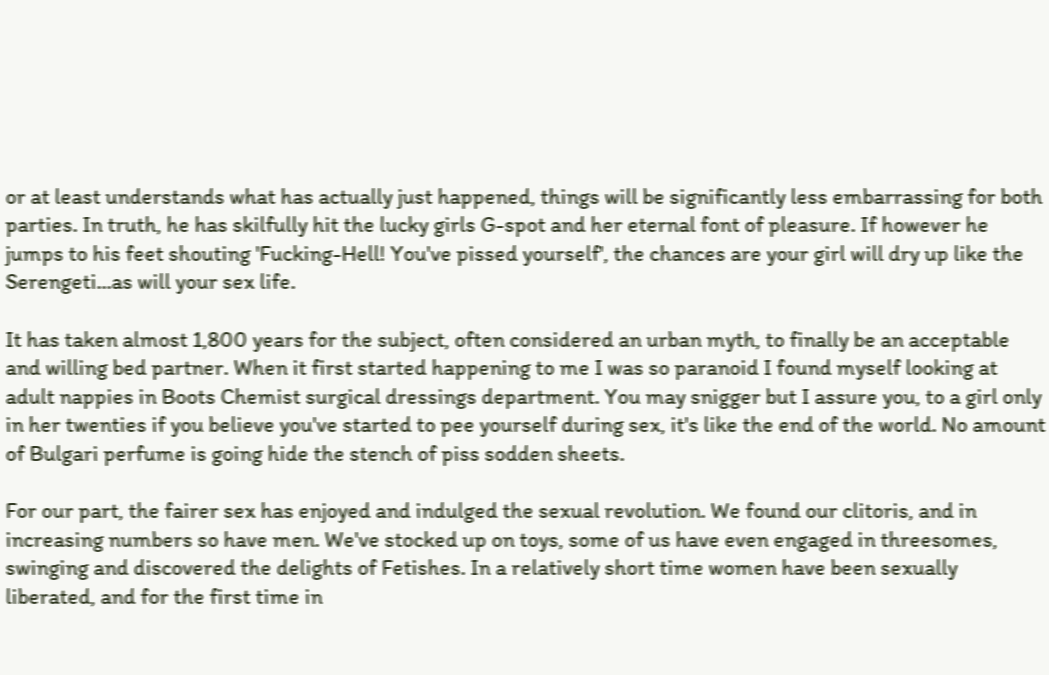or at least understands what has actually just happened, things will be significantly less embarrassing for both parties. In truth, he has skilfully hit the lucky girls G-spot and her eternal font of pleasure. If however he jumps to his feet shouting 'Fucking-Hell! You've pissed yourself', the chances are your girl will dry up like the Serengeti...as will your sex life.

It has taken almost 1,800 years for the subject, often considered an urban myth, to finally be an acceptable and willing bed partner. When it first started happening to me I was so paranoid I found myself looking at adult nappies in Boots Chemist surgical dressings department. You may snigger but I assure you, to a girl only in her twenties if you believe you've started to pee yourself during sex, it's like the end of the world. No amount of Bulgari perfume is going hide the stench of piss sodden sheets.

For our part, the fairer sex has enjoyed and indulged the sexual revolution. We found our clitoris, and in increasing numbers so have men. We've stocked up on toys, some of us have even engaged in threesomes, swinging and discovered the delights of Fetishes. In a relatively short time women have been sexually liberated, and for the first time in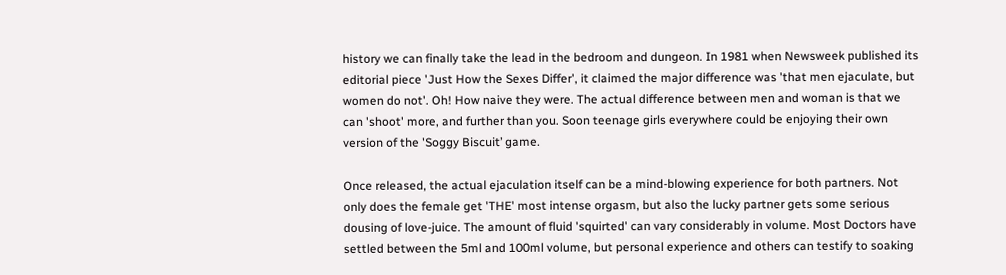history we can finally take the lead in the bedroom and dungeon. In 1981 when Newsweek published its editorial piece 'Just How the Sexes Differ', it claimed the major difference was 'that men ejaculate, but women do not'. Oh! How naive they were. The actual difference between men and woman is that we can 'shoot' more, and further than you. Soon teenage girls everywhere could be enjoying their own version of the 'Soggy Biscuit’ game.

Once released, the actual ejaculation itself can be a mind-blowing experience for both partners. Not only does the female get 'THE' most intense orgasm, but also the lucky partner gets some serious dousing of love-juice. The amount of fluid 'squirted' can vary considerably in volume. Most Doctors have settled between the 5ml and 100ml volume, but personal experience and others can testify to soaking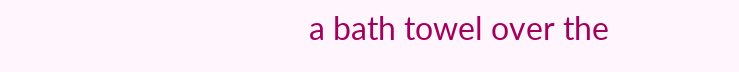a bath towel over the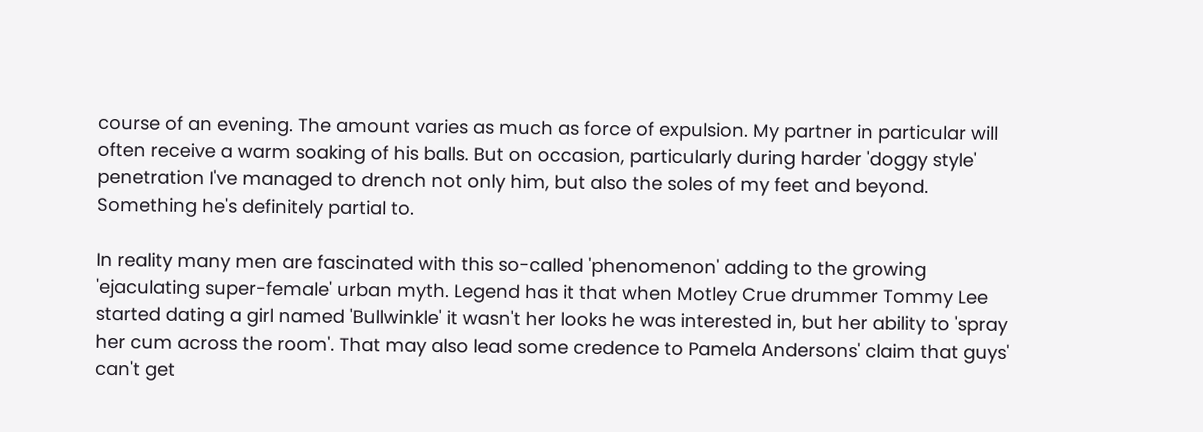course of an evening. The amount varies as much as force of expulsion. My partner in particular will often receive a warm soaking of his balls. But on occasion, particularly during harder 'doggy style' penetration I've managed to drench not only him, but also the soles of my feet and beyond. Something he's definitely partial to.

In reality many men are fascinated with this so-called 'phenomenon' adding to the growing 'ejaculating super-female' urban myth. Legend has it that when Motley Crue drummer Tommy Lee started dating a girl named 'Bullwinkle' it wasn't her looks he was interested in, but her ability to 'spray her cum across the room'. That may also lead some credence to Pamela Andersons' claim that guys' can't get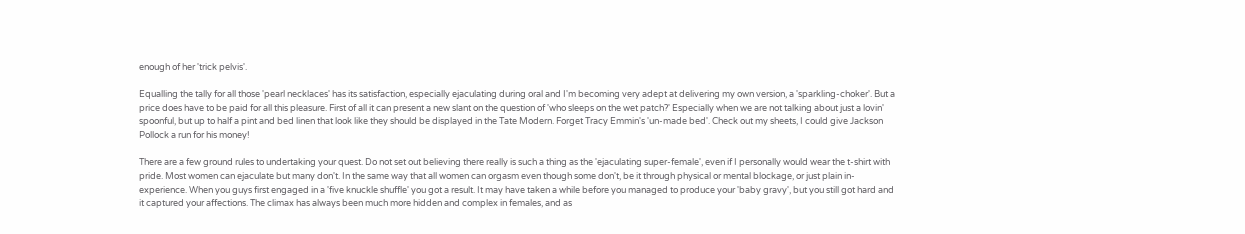enough of her 'trick pelvis'.

Equalling the tally for all those 'pearl necklaces' has its satisfaction, especially ejaculating during oral and I'm becoming very adept at delivering my own version, a 'sparkling-choker'. But a price does have to be paid for all this pleasure. First of all it can present a new slant on the question of 'who sleeps on the wet patch?' Especially when we are not talking about just a lovin' spoonful, but up to half a pint and bed linen that look like they should be displayed in the Tate Modern. Forget Tracy Emmin's 'un-made bed'. Check out my sheets, I could give Jackson Pollock a run for his money!

There are a few ground rules to undertaking your quest. Do not set out believing there really is such a thing as the 'ejaculating super-female', even if I personally would wear the t-shirt with pride. Most women can ejaculate but many don't. In the same way that all women can orgasm even though some don't, be it through physical or mental blockage, or just plain in-experience. When you guys first engaged in a 'five knuckle shuffle' you got a result. It may have taken a while before you managed to produce your 'baby gravy', but you still got hard and it captured your affections. The climax has always been much more hidden and complex in females, and as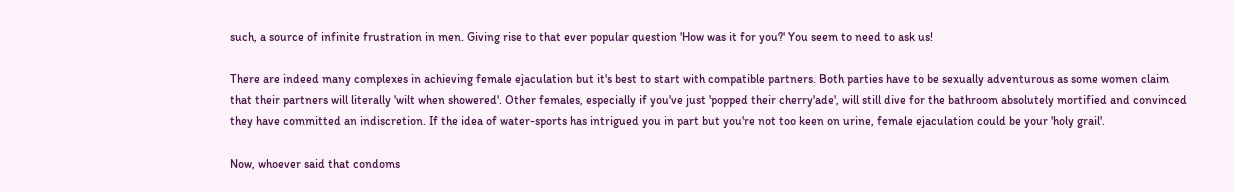such, a source of infinite frustration in men. Giving rise to that ever popular question 'How was it for you?' You seem to need to ask us!

There are indeed many complexes in achieving female ejaculation but it's best to start with compatible partners. Both parties have to be sexually adventurous as some women claim that their partners will literally 'wilt when showered'. Other females, especially if you've just 'popped their cherry'ade', will still dive for the bathroom absolutely mortified and convinced they have committed an indiscretion. If the idea of water-sports has intrigued you in part but you're not too keen on urine, female ejaculation could be your 'holy grail'.

Now, whoever said that condoms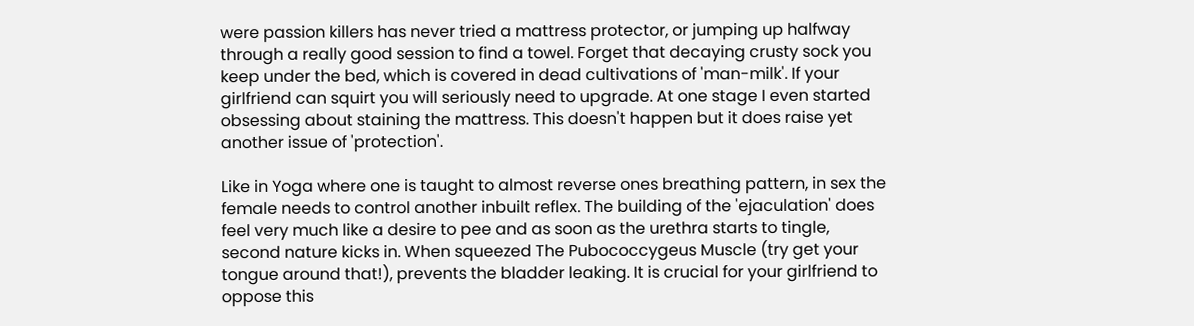were passion killers has never tried a mattress protector, or jumping up halfway through a really good session to find a towel. Forget that decaying crusty sock you keep under the bed, which is covered in dead cultivations of 'man-milk'. If your girlfriend can squirt you will seriously need to upgrade. At one stage I even started obsessing about staining the mattress. This doesn't happen but it does raise yet another issue of 'protection'.

Like in Yoga where one is taught to almost reverse ones breathing pattern, in sex the female needs to control another inbuilt reflex. The building of the 'ejaculation' does feel very much like a desire to pee and as soon as the urethra starts to tingle, second nature kicks in. When squeezed The Pubococcygeus Muscle (try get your tongue around that!), prevents the bladder leaking. It is crucial for your girlfriend to oppose this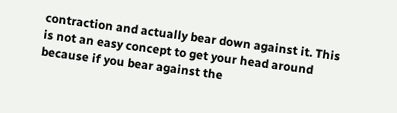contraction and actually bear down against it. This is not an easy concept to get your head around because if you bear against the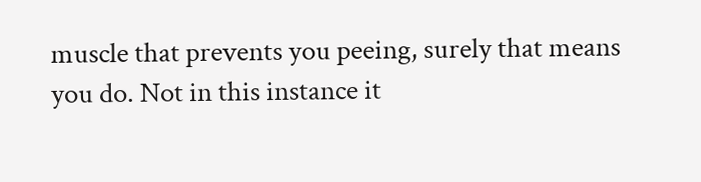muscle that prevents you peeing, surely that means you do. Not in this instance it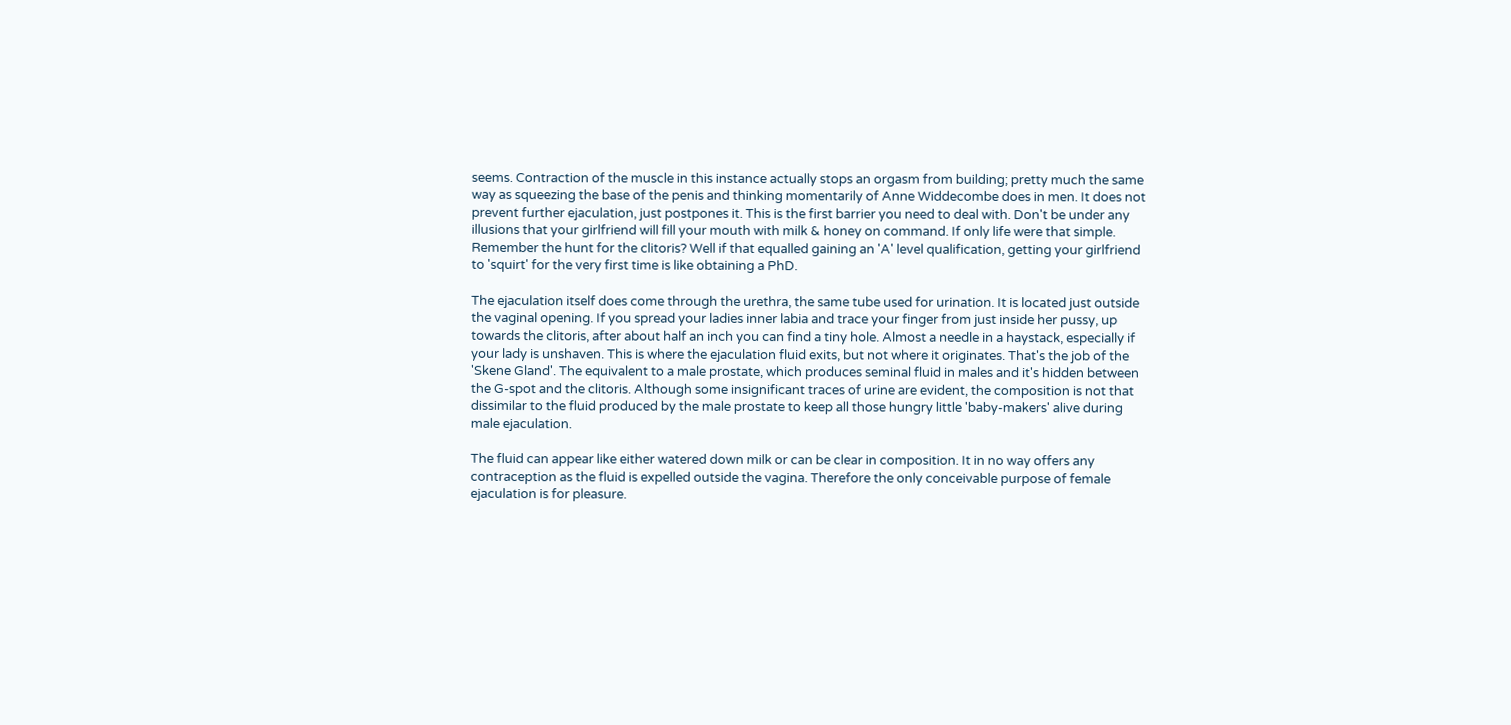seems. Contraction of the muscle in this instance actually stops an orgasm from building; pretty much the same way as squeezing the base of the penis and thinking momentarily of Anne Widdecombe does in men. It does not prevent further ejaculation, just postpones it. This is the first barrier you need to deal with. Don't be under any illusions that your girlfriend will fill your mouth with milk & honey on command. If only life were that simple. Remember the hunt for the clitoris? Well if that equalled gaining an 'A' level qualification, getting your girlfriend to 'squirt' for the very first time is like obtaining a PhD.

The ejaculation itself does come through the urethra, the same tube used for urination. It is located just outside the vaginal opening. If you spread your ladies inner labia and trace your finger from just inside her pussy, up towards the clitoris, after about half an inch you can find a tiny hole. Almost a needle in a haystack, especially if your lady is unshaven. This is where the ejaculation fluid exits, but not where it originates. That's the job of the 'Skene Gland'. The equivalent to a male prostate, which produces seminal fluid in males and it's hidden between the G-spot and the clitoris. Although some insignificant traces of urine are evident, the composition is not that dissimilar to the fluid produced by the male prostate to keep all those hungry little 'baby-makers' alive during male ejaculation.

The fluid can appear like either watered down milk or can be clear in composition. It in no way offers any contraception as the fluid is expelled outside the vagina. Therefore the only conceivable purpose of female ejaculation is for pleasure.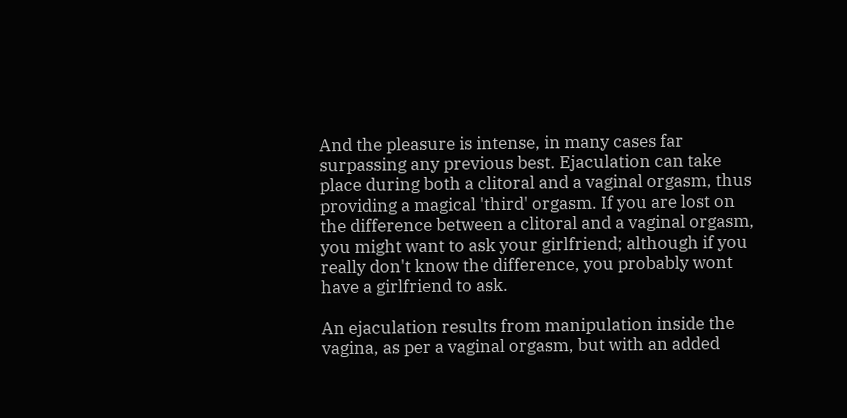And the pleasure is intense, in many cases far surpassing any previous best. Ejaculation can take place during both a clitoral and a vaginal orgasm, thus providing a magical 'third' orgasm. If you are lost on the difference between a clitoral and a vaginal orgasm, you might want to ask your girlfriend; although if you really don't know the difference, you probably wont have a girlfriend to ask.

An ejaculation results from manipulation inside the vagina, as per a vaginal orgasm, but with an added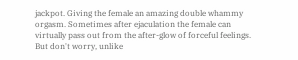jackpot. Giving the female an amazing double whammy orgasm. Sometimes after ejaculation the female can virtually pass out from the after-glow of forceful feelings. But don't worry, unlike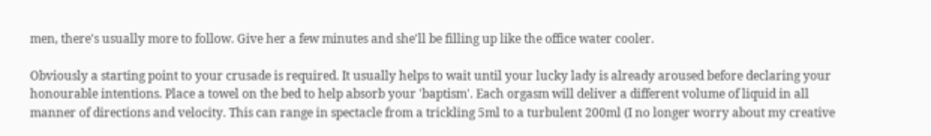men, there's usually more to follow. Give her a few minutes and she'll be filling up like the office water cooler.

Obviously a starting point to your crusade is required. It usually helps to wait until your lucky lady is already aroused before declaring your honourable intentions. Place a towel on the bed to help absorb your 'baptism'. Each orgasm will deliver a different volume of liquid in all manner of directions and velocity. This can range in spectacle from a trickling 5ml to a turbulent 200ml (I no longer worry about my creative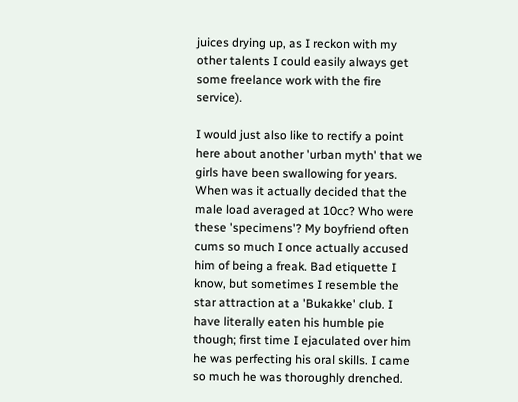juices drying up, as I reckon with my other talents I could easily always get some freelance work with the fire service).

I would just also like to rectify a point here about another 'urban myth' that we girls have been swallowing for years. When was it actually decided that the male load averaged at 10cc? Who were these 'specimens'? My boyfriend often cums so much I once actually accused him of being a freak. Bad etiquette I know, but sometimes I resemble the star attraction at a 'Bukakke' club. I have literally eaten his humble pie though; first time I ejaculated over him he was perfecting his oral skills. I came so much he was thoroughly drenched.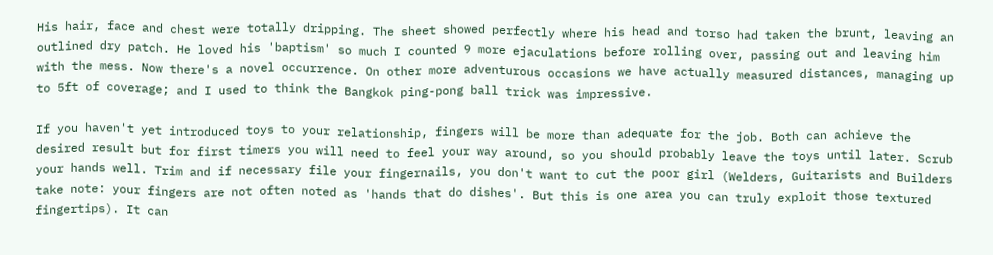His hair, face and chest were totally dripping. The sheet showed perfectly where his head and torso had taken the brunt, leaving an outlined dry patch. He loved his 'baptism' so much I counted 9 more ejaculations before rolling over, passing out and leaving him with the mess. Now there's a novel occurrence. On other more adventurous occasions we have actually measured distances, managing up to 5ft of coverage; and I used to think the Bangkok ping-pong ball trick was impressive.

If you haven't yet introduced toys to your relationship, fingers will be more than adequate for the job. Both can achieve the desired result but for first timers you will need to feel your way around, so you should probably leave the toys until later. Scrub your hands well. Trim and if necessary file your fingernails, you don't want to cut the poor girl (Welders, Guitarists and Builders take note: your fingers are not often noted as 'hands that do dishes'. But this is one area you can truly exploit those textured fingertips). It can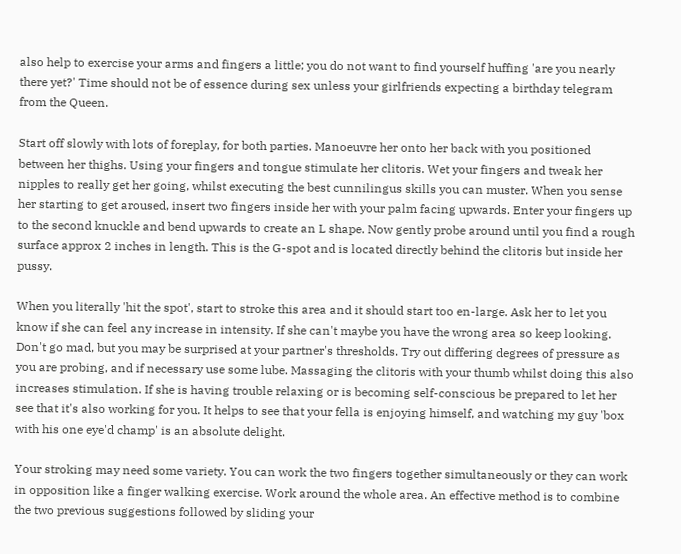also help to exercise your arms and fingers a little; you do not want to find yourself huffing 'are you nearly there yet?' Time should not be of essence during sex unless your girlfriends expecting a birthday telegram from the Queen.

Start off slowly with lots of foreplay, for both parties. Manoeuvre her onto her back with you positioned between her thighs. Using your fingers and tongue stimulate her clitoris. Wet your fingers and tweak her nipples to really get her going, whilst executing the best cunnilingus skills you can muster. When you sense her starting to get aroused, insert two fingers inside her with your palm facing upwards. Enter your fingers up to the second knuckle and bend upwards to create an L shape. Now gently probe around until you find a rough surface approx 2 inches in length. This is the G-spot and is located directly behind the clitoris but inside her pussy.

When you literally 'hit the spot', start to stroke this area and it should start too en-large. Ask her to let you know if she can feel any increase in intensity. If she can't maybe you have the wrong area so keep looking. Don't go mad, but you may be surprised at your partner's thresholds. Try out differing degrees of pressure as you are probing, and if necessary use some lube. Massaging the clitoris with your thumb whilst doing this also increases stimulation. If she is having trouble relaxing or is becoming self-conscious be prepared to let her see that it's also working for you. It helps to see that your fella is enjoying himself, and watching my guy 'box with his one eye'd champ' is an absolute delight.

Your stroking may need some variety. You can work the two fingers together simultaneously or they can work in opposition like a finger walking exercise. Work around the whole area. An effective method is to combine the two previous suggestions followed by sliding your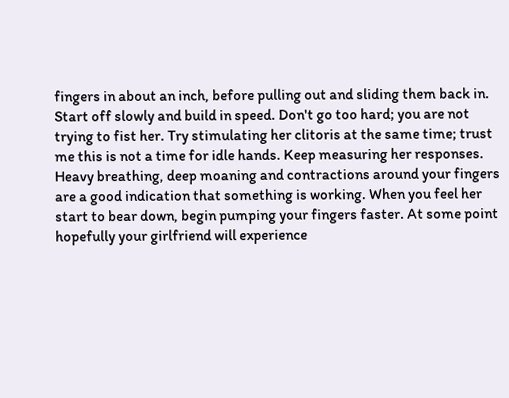fingers in about an inch, before pulling out and sliding them back in. Start off slowly and build in speed. Don't go too hard; you are not trying to fist her. Try stimulating her clitoris at the same time; trust me this is not a time for idle hands. Keep measuring her responses. Heavy breathing, deep moaning and contractions around your fingers are a good indication that something is working. When you feel her start to bear down, begin pumping your fingers faster. At some point hopefully your girlfriend will experience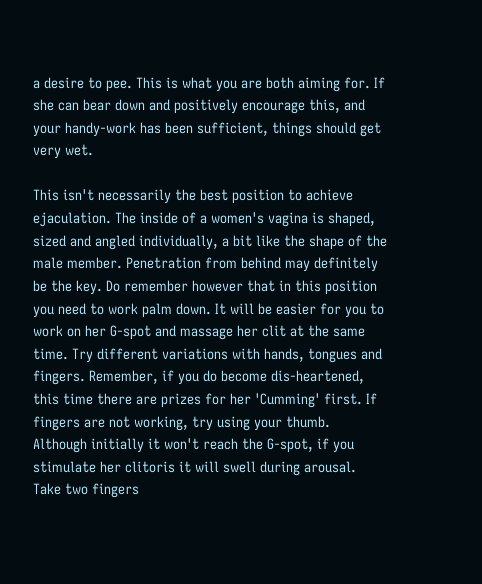a desire to pee. This is what you are both aiming for. If she can bear down and positively encourage this, and your handy-work has been sufficient, things should get very wet.

This isn't necessarily the best position to achieve ejaculation. The inside of a women's vagina is shaped, sized and angled individually, a bit like the shape of the male member. Penetration from behind may definitely be the key. Do remember however that in this position you need to work palm down. It will be easier for you to work on her G-spot and massage her clit at the same time. Try different variations with hands, tongues and fingers. Remember, if you do become dis-heartened, this time there are prizes for her 'Cumming' first. If fingers are not working, try using your thumb. Although initially it won't reach the G-spot, if you stimulate her clitoris it will swell during arousal. Take two fingers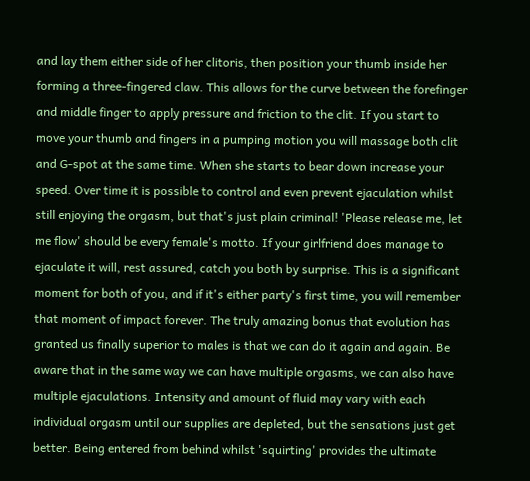and lay them either side of her clitoris, then position your thumb inside her forming a three-fingered claw. This allows for the curve between the forefinger and middle finger to apply pressure and friction to the clit. If you start to move your thumb and fingers in a pumping motion you will massage both clit and G-spot at the same time. When she starts to bear down increase your speed. Over time it is possible to control and even prevent ejaculation whilst still enjoying the orgasm, but that's just plain criminal! 'Please release me, let me flow' should be every female's motto. If your girlfriend does manage to ejaculate it will, rest assured, catch you both by surprise. This is a significant moment for both of you, and if it's either party's first time, you will remember that moment of impact forever. The truly amazing bonus that evolution has granted us finally superior to males is that we can do it again and again. Be aware that in the same way we can have multiple orgasms, we can also have multiple ejaculations. Intensity and amount of fluid may vary with each individual orgasm until our supplies are depleted, but the sensations just get better. Being entered from behind whilst 'squirting' provides the ultimate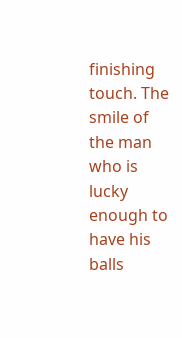finishing touch. The smile of the man who is lucky enough to have his balls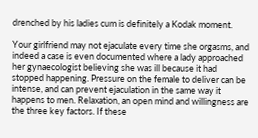drenched by his ladies cum is definitely a Kodak moment.

Your girlfriend may not ejaculate every time she orgasms, and indeed a case is even documented where a lady approached her gynaecologist believing she was ill because it had stopped happening. Pressure on the female to deliver can be intense, and can prevent ejaculation in the same way it happens to men. Relaxation, an open mind and willingness are the three key factors. If these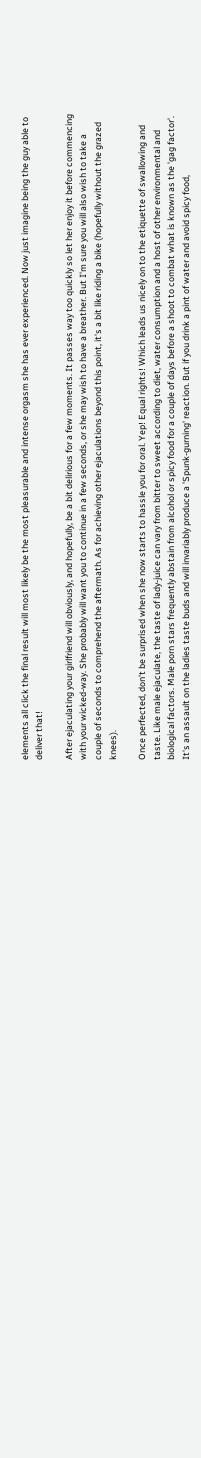elements all click the final result will most likely be the most pleasurable and intense orgasm she has ever experienced. Now just imagine being the guy able to deliver that!

After ejaculating your girlfriend will obviously, and hopefully, be a bit delirious for a few moments. It passes way too quickly so let her enjoy it before commencing with your wicked-way. She probably will want you to continue in a few seconds, or she may wish to have a breather. But I'm sure you will also wish to take a couple of seconds to comprehend the aftermath. As for achieving other ejaculations beyond this point, it's a bit like riding a bike (hopefully without the grazed knees).

Once perfected, don't be surprised when she now starts to hassle you for oral. Yep! Equal rights! Which leads us nicely on to the etiquette of swallowing and taste. Like male ejaculate, the taste of lady-juice can vary from bitter to sweet according to diet, water consumption and a host of other environmental and biological factors. Male porn stars frequently abstain from alcohol or spicy food for a couple of days before a shoot to combat what is known as the 'gag factor'. It's an assault on the ladies taste buds and will invariably produce a 'Spunk-gurning' reaction. But if you drink a pint of water and avoid spicy food,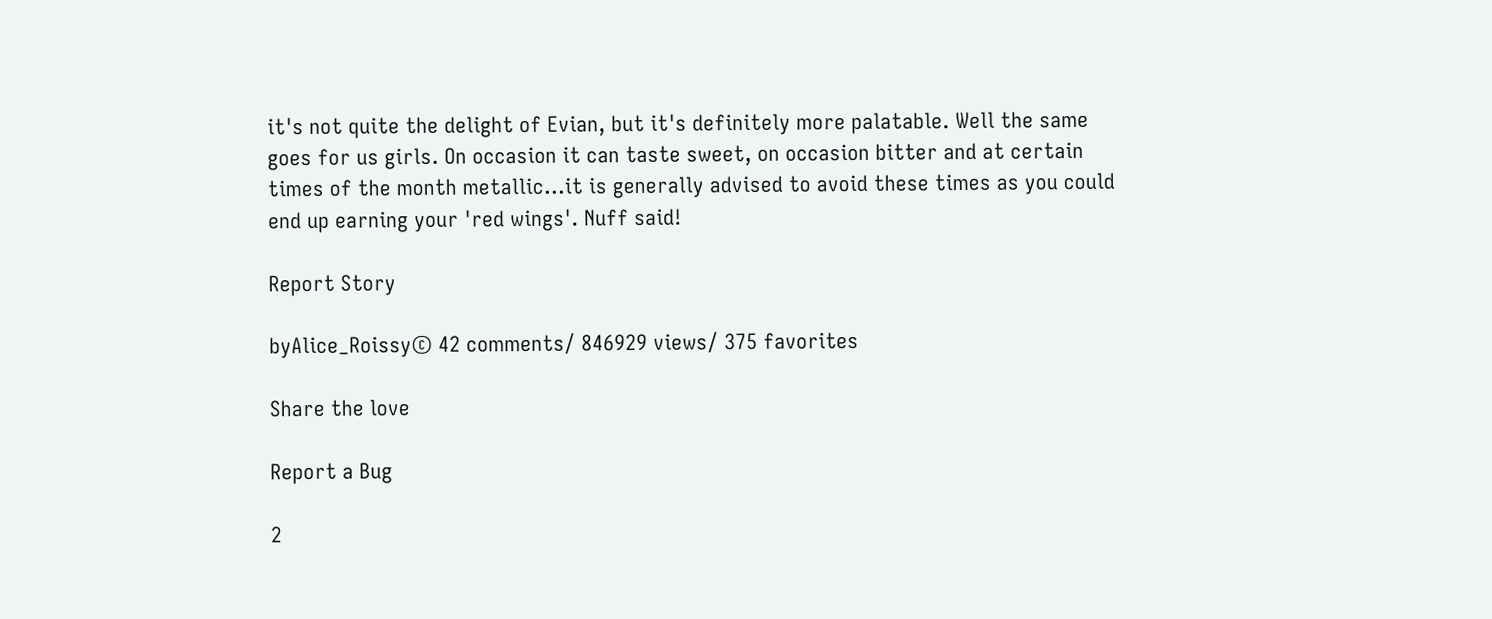it's not quite the delight of Evian, but it's definitely more palatable. Well the same goes for us girls. On occasion it can taste sweet, on occasion bitter and at certain times of the month metallic...it is generally advised to avoid these times as you could end up earning your 'red wings'. Nuff said!

Report Story

byAlice_Roissy© 42 comments/ 846929 views/ 375 favorites

Share the love

Report a Bug

2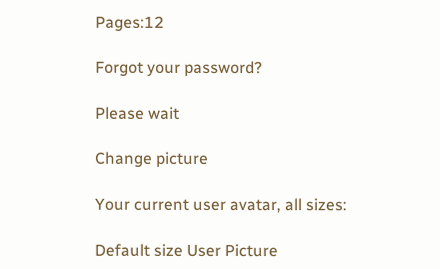Pages:12

Forgot your password?

Please wait

Change picture

Your current user avatar, all sizes:

Default size User Picture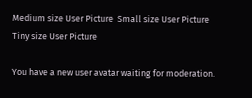Medium size User Picture  Small size User Picture  Tiny size User Picture

You have a new user avatar waiting for moderation.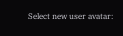Select new user avatar: